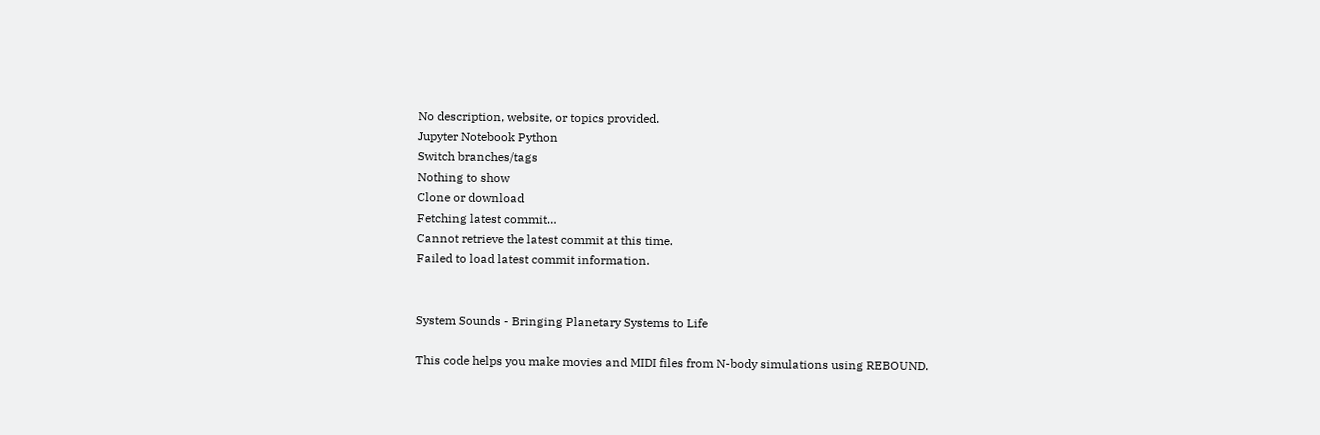No description, website, or topics provided.
Jupyter Notebook Python
Switch branches/tags
Nothing to show
Clone or download
Fetching latest commit…
Cannot retrieve the latest commit at this time.
Failed to load latest commit information.


System Sounds - Bringing Planetary Systems to Life

This code helps you make movies and MIDI files from N-body simulations using REBOUND.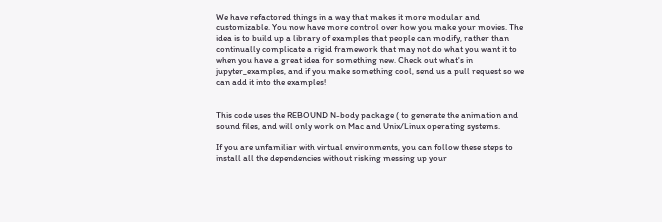We have refactored things in a way that makes it more modular and customizable. You now have more control over how you make your movies. The idea is to build up a library of examples that people can modify, rather than continually complicate a rigid framework that may not do what you want it to when you have a great idea for something new. Check out what's in jupyter_examples, and if you make something cool, send us a pull request so we can add it into the examples!


This code uses the REBOUND N-body package ( to generate the animation and sound files, and will only work on Mac and Unix/Linux operating systems.

If you are unfamiliar with virtual environments, you can follow these steps to install all the dependencies without risking messing up your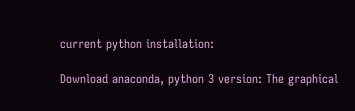current python installation:

Download anaconda, python 3 version: The graphical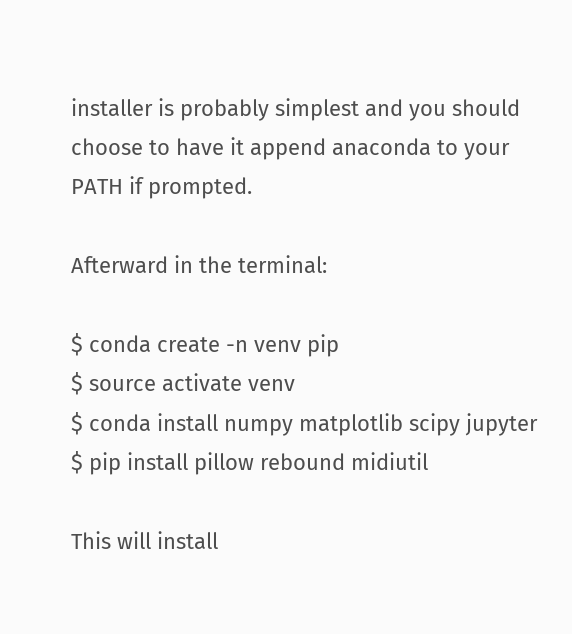installer is probably simplest and you should choose to have it append anaconda to your PATH if prompted.

Afterward in the terminal:

$ conda create -n venv pip
$ source activate venv
$ conda install numpy matplotlib scipy jupyter
$ pip install pillow rebound midiutil

This will install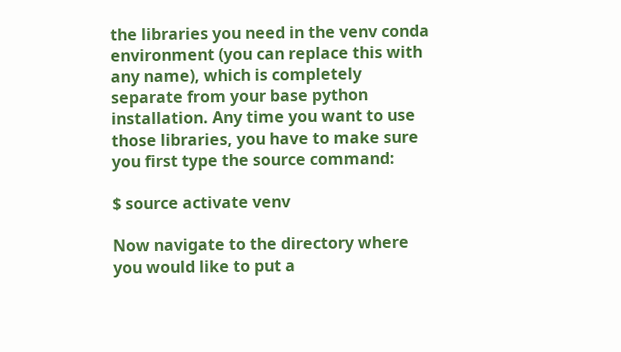the libraries you need in the venv conda environment (you can replace this with any name), which is completely separate from your base python installation. Any time you want to use those libraries, you have to make sure you first type the source command:

$ source activate venv

Now navigate to the directory where you would like to put a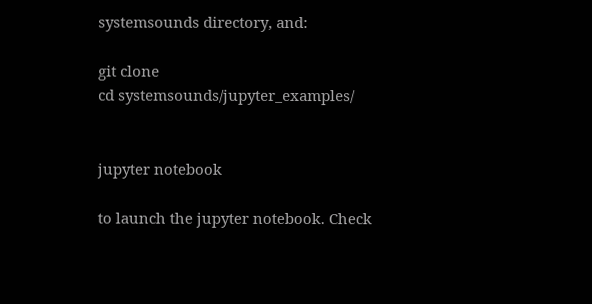systemsounds directory, and:

git clone
cd systemsounds/jupyter_examples/


jupyter notebook

to launch the jupyter notebook. Check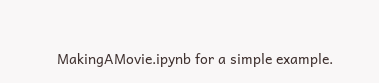MakingAMovie.ipynb for a simple example.